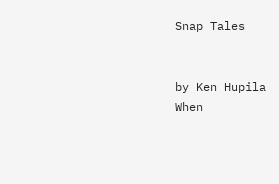Snap Tales


by Ken Hupila
When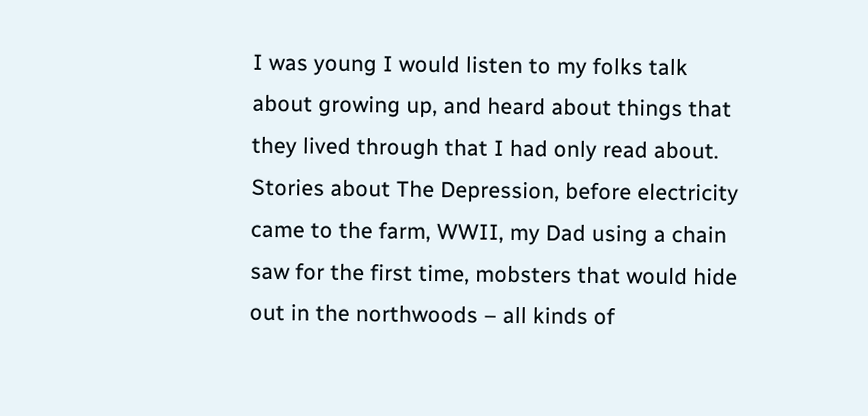I was young I would listen to my folks talk about growing up, and heard about things that they lived through that I had only read about. Stories about The Depression, before electricity came to the farm, WWII, my Dad using a chain saw for the first time, mobsters that would hide out in the northwoods – all kinds of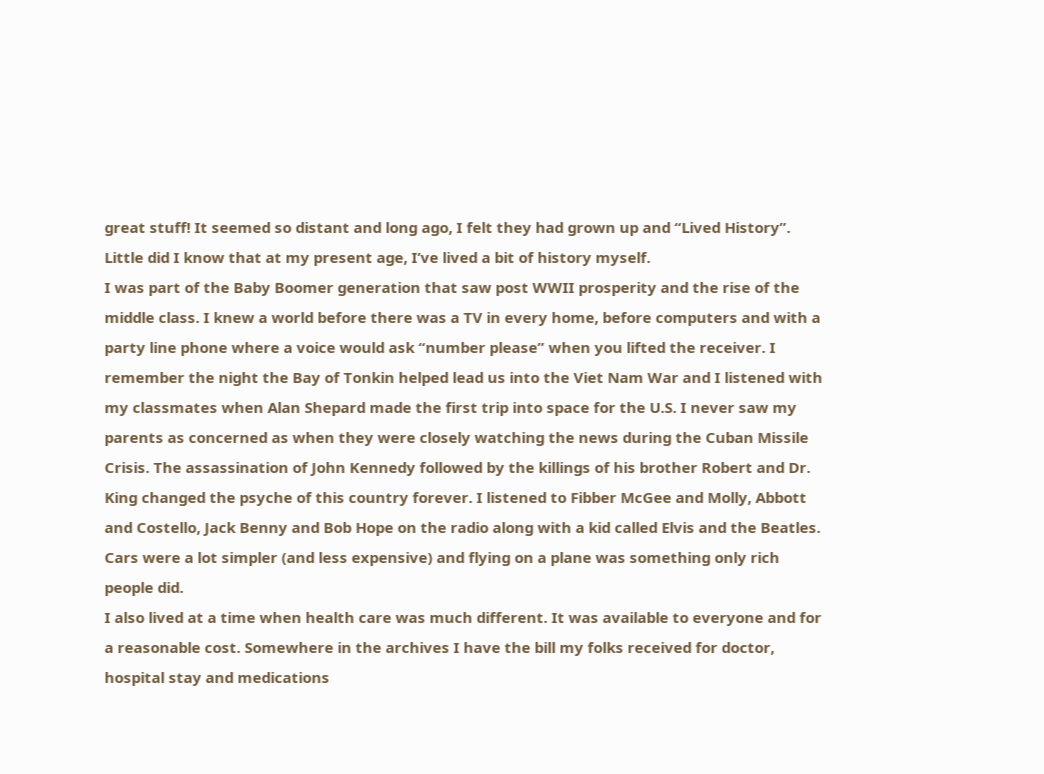great stuff! It seemed so distant and long ago, I felt they had grown up and “Lived History”. Little did I know that at my present age, I’ve lived a bit of history myself.
I was part of the Baby Boomer generation that saw post WWII prosperity and the rise of the middle class. I knew a world before there was a TV in every home, before computers and with a party line phone where a voice would ask “number please” when you lifted the receiver. I remember the night the Bay of Tonkin helped lead us into the Viet Nam War and I listened with my classmates when Alan Shepard made the first trip into space for the U.S. I never saw my parents as concerned as when they were closely watching the news during the Cuban Missile Crisis. The assassination of John Kennedy followed by the killings of his brother Robert and Dr. King changed the psyche of this country forever. I listened to Fibber McGee and Molly, Abbott and Costello, Jack Benny and Bob Hope on the radio along with a kid called Elvis and the Beatles. Cars were a lot simpler (and less expensive) and flying on a plane was something only rich people did.
I also lived at a time when health care was much different. It was available to everyone and for a reasonable cost. Somewhere in the archives I have the bill my folks received for doctor, hospital stay and medications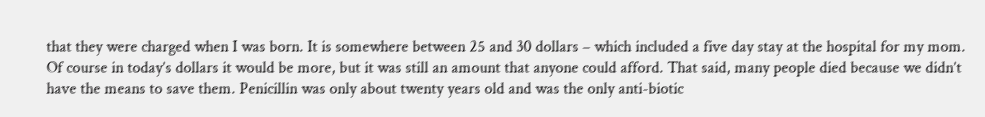that they were charged when I was born. It is somewhere between 25 and 30 dollars – which included a five day stay at the hospital for my mom. Of course in today’s dollars it would be more, but it was still an amount that anyone could afford. That said, many people died because we didn’t have the means to save them. Penicillin was only about twenty years old and was the only anti-biotic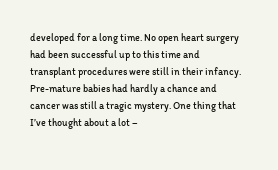developed for a long time. No open heart surgery had been successful up to this time and transplant procedures were still in their infancy. Pre-mature babies had hardly a chance and cancer was still a tragic mystery. One thing that I’ve thought about a lot –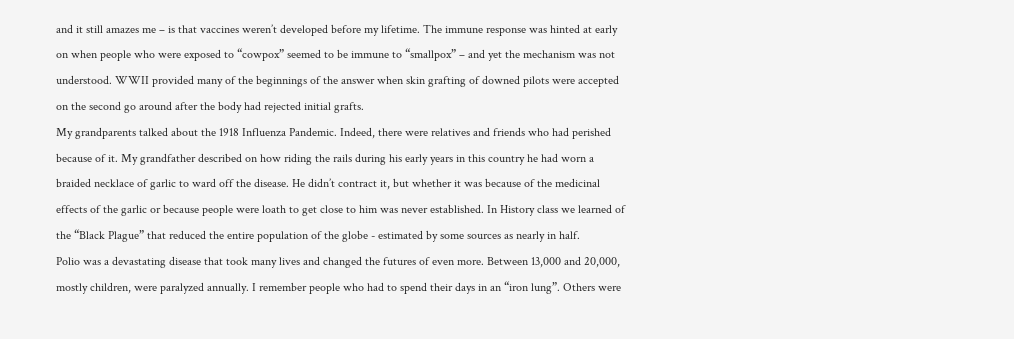and it still amazes me – is that vaccines weren’t developed before my lifetime. The immune response was hinted at early on when people who were exposed to “cowpox” seemed to be immune to “smallpox” – and yet the mechanism was not understood. WWII provided many of the beginnings of the answer when skin grafting of downed pilots were accepted on the second go around after the body had rejected initial grafts.
My grandparents talked about the 1918 Influenza Pandemic. Indeed, there were relatives and friends who had perished because of it. My grandfather described on how riding the rails during his early years in this country he had worn a braided necklace of garlic to ward off the disease. He didn’t contract it, but whether it was because of the medicinal effects of the garlic or because people were loath to get close to him was never established. In History class we learned of the “Black Plague” that reduced the entire population of the globe - estimated by some sources as nearly in half.
Polio was a devastating disease that took many lives and changed the futures of even more. Between 13,000 and 20,000, mostly children, were paralyzed annually. I remember people who had to spend their days in an “iron lung”. Others were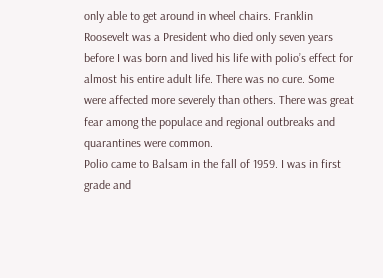only able to get around in wheel chairs. Franklin Roosevelt was a President who died only seven years before I was born and lived his life with polio’s effect for almost his entire adult life. There was no cure. Some were affected more severely than others. There was great fear among the populace and regional outbreaks and quarantines were common.
Polio came to Balsam in the fall of 1959. I was in first grade and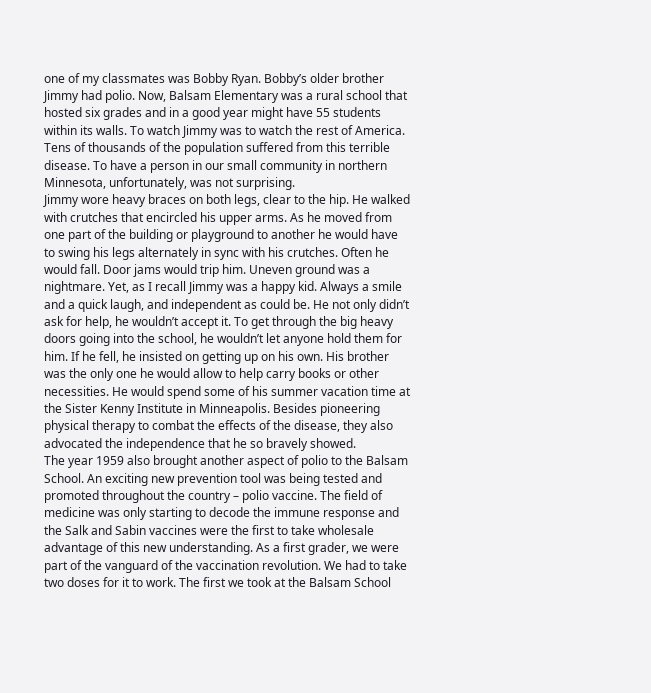one of my classmates was Bobby Ryan. Bobby’s older brother Jimmy had polio. Now, Balsam Elementary was a rural school that hosted six grades and in a good year might have 55 students within its walls. To watch Jimmy was to watch the rest of America. Tens of thousands of the population suffered from this terrible disease. To have a person in our small community in northern Minnesota, unfortunately, was not surprising.
Jimmy wore heavy braces on both legs, clear to the hip. He walked with crutches that encircled his upper arms. As he moved from one part of the building or playground to another he would have to swing his legs alternately in sync with his crutches. Often he would fall. Door jams would trip him. Uneven ground was a nightmare. Yet, as I recall Jimmy was a happy kid. Always a smile and a quick laugh, and independent as could be. He not only didn’t ask for help, he wouldn’t accept it. To get through the big heavy doors going into the school, he wouldn’t let anyone hold them for him. If he fell, he insisted on getting up on his own. His brother was the only one he would allow to help carry books or other necessities. He would spend some of his summer vacation time at the Sister Kenny Institute in Minneapolis. Besides pioneering physical therapy to combat the effects of the disease, they also advocated the independence that he so bravely showed.
The year 1959 also brought another aspect of polio to the Balsam School. An exciting new prevention tool was being tested and promoted throughout the country – polio vaccine. The field of medicine was only starting to decode the immune response and the Salk and Sabin vaccines were the first to take wholesale advantage of this new understanding. As a first grader, we were part of the vanguard of the vaccination revolution. We had to take two doses for it to work. The first we took at the Balsam School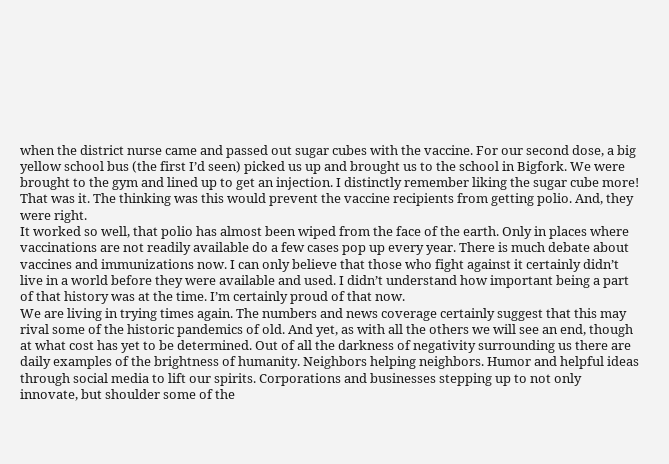when the district nurse came and passed out sugar cubes with the vaccine. For our second dose, a big yellow school bus (the first I’d seen) picked us up and brought us to the school in Bigfork. We were brought to the gym and lined up to get an injection. I distinctly remember liking the sugar cube more! That was it. The thinking was this would prevent the vaccine recipients from getting polio. And, they were right.
It worked so well, that polio has almost been wiped from the face of the earth. Only in places where vaccinations are not readily available do a few cases pop up every year. There is much debate about vaccines and immunizations now. I can only believe that those who fight against it certainly didn’t live in a world before they were available and used. I didn’t understand how important being a part of that history was at the time. I’m certainly proud of that now.
We are living in trying times again. The numbers and news coverage certainly suggest that this may rival some of the historic pandemics of old. And yet, as with all the others we will see an end, though at what cost has yet to be determined. Out of all the darkness of negativity surrounding us there are daily examples of the brightness of humanity. Neighbors helping neighbors. Humor and helpful ideas through social media to lift our spirits. Corporations and businesses stepping up to not only innovate, but shoulder some of the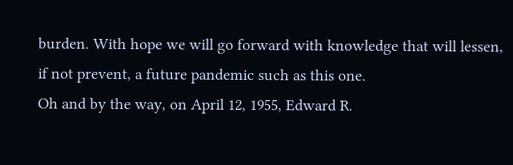burden. With hope we will go forward with knowledge that will lessen, if not prevent, a future pandemic such as this one.
Oh and by the way, on April 12, 1955, Edward R.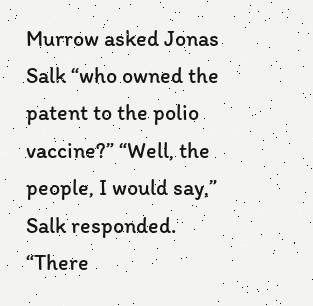Murrow asked Jonas Salk “who owned the patent to the polio vaccine?” “Well, the people, I would say,” Salk responded. “There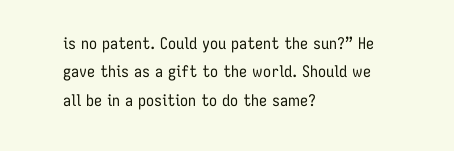is no patent. Could you patent the sun?” He gave this as a gift to the world. Should we all be in a position to do the same?